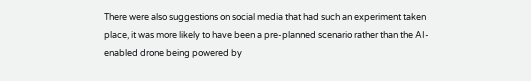There were also suggestions on social media that had such an experiment taken place, it was more likely to have been a pre-planned scenario rather than the AI-enabled drone being powered by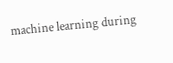machine learning during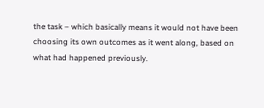the task – which basically means it would not have been choosing its own outcomes as it went along, based on what had happened previously.